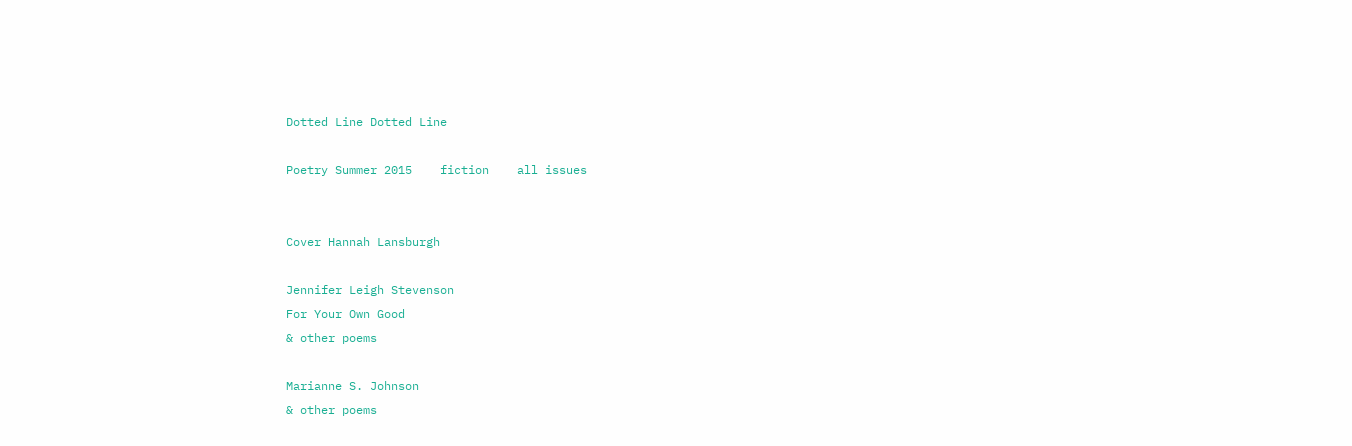Dotted Line Dotted Line

Poetry Summer 2015    fiction    all issues


Cover Hannah Lansburgh

Jennifer Leigh Stevenson
For Your Own Good
& other poems

Marianne S. Johnson
& other poems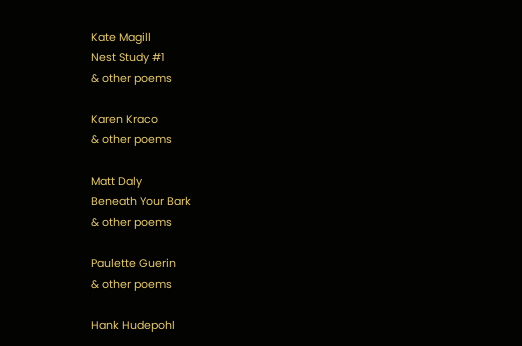Kate Magill
Nest Study #1
& other poems

Karen Kraco
& other poems

Matt Daly
Beneath Your Bark
& other poems

Paulette Guerin
& other poems

Hank Hudepohl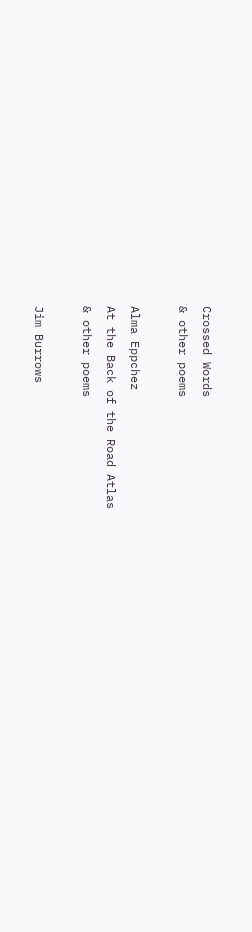Crossed Words
& other poems

Alma Eppchez
At the Back of the Road Atlas
& other poems

Jim Burrows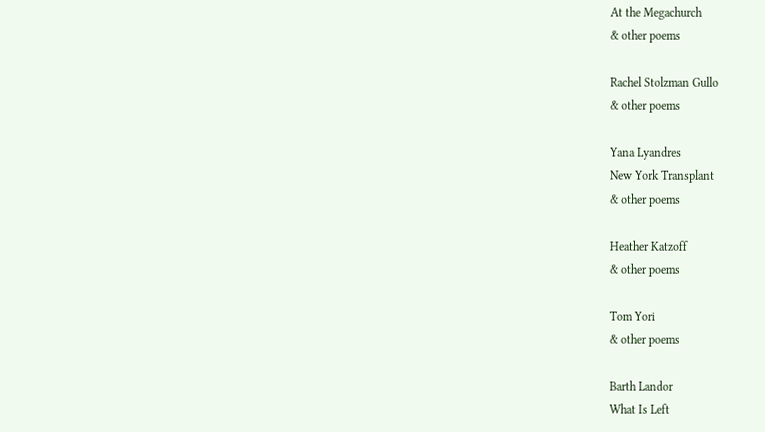At the Megachurch
& other poems

Rachel Stolzman Gullo
& other poems

Yana Lyandres
New York Transplant
& other poems

Heather Katzoff
& other poems

Tom Yori
& other poems

Barth Landor
What Is Left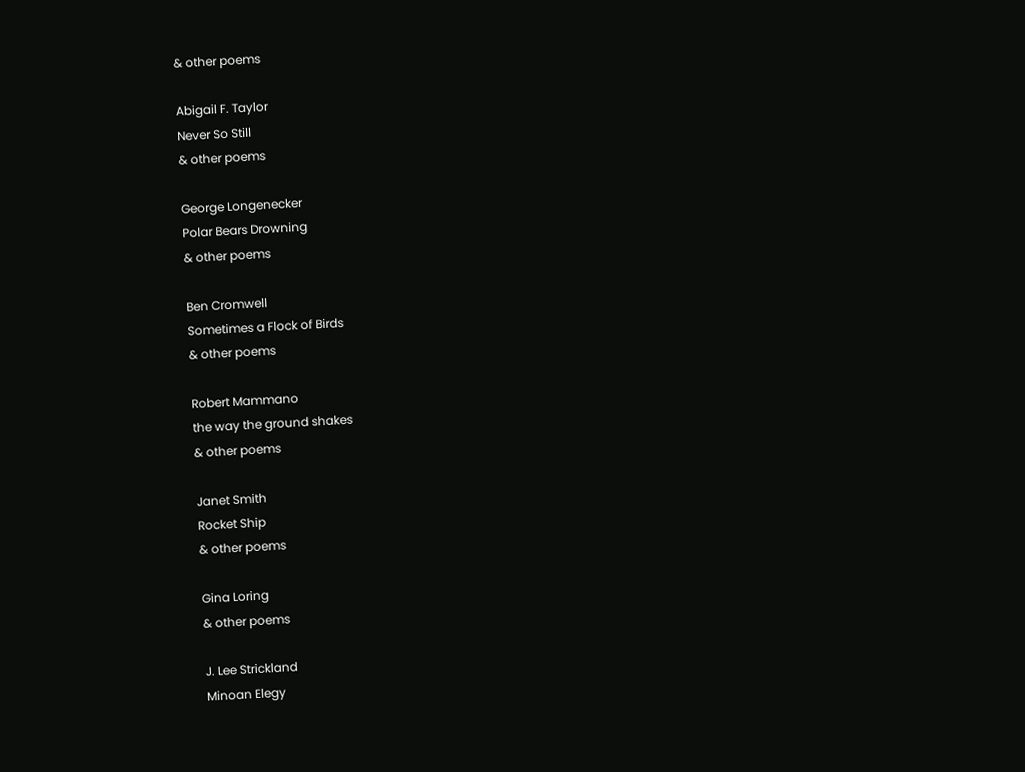& other poems

Abigail F. Taylor
Never So Still
& other poems

George Longenecker
Polar Bears Drowning
& other poems

Ben Cromwell
Sometimes a Flock of Birds
& other poems

Robert Mammano
the way the ground shakes
& other poems

Janet Smith
Rocket Ship
& other poems

Gina Loring
& other poems

J. Lee Strickland
Minoan Elegy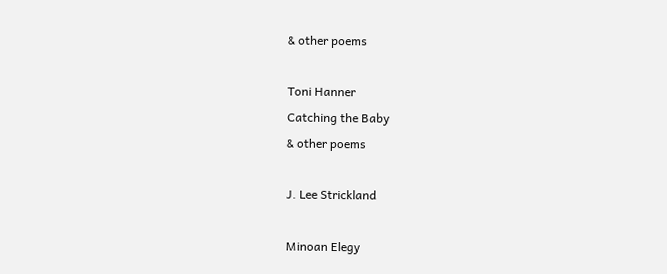& other poems

Toni Hanner
Catching the Baby
& other poems

J. Lee Strickland

Minoan Elegy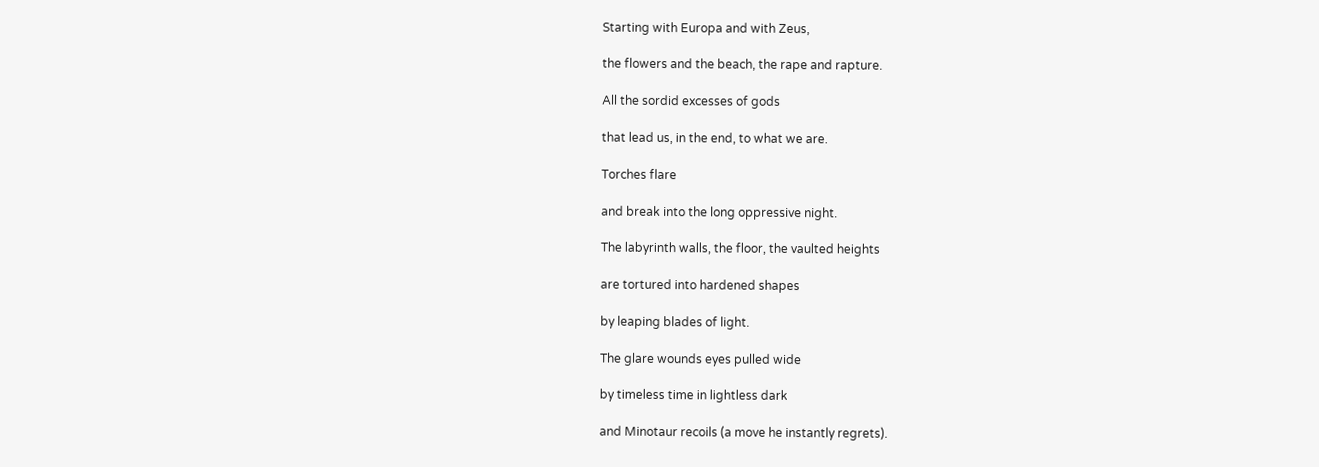Starting with Europa and with Zeus,

the flowers and the beach, the rape and rapture.

All the sordid excesses of gods

that lead us, in the end, to what we are.

Torches flare

and break into the long oppressive night.

The labyrinth walls, the floor, the vaulted heights

are tortured into hardened shapes

by leaping blades of light.

The glare wounds eyes pulled wide

by timeless time in lightless dark

and Minotaur recoils (a move he instantly regrets).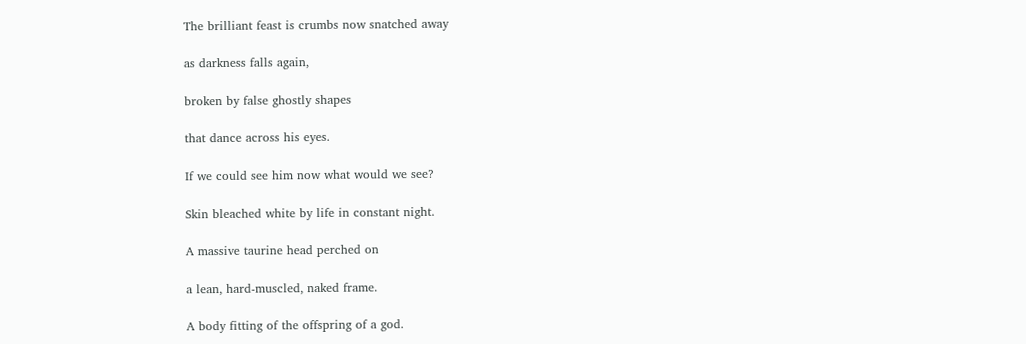The brilliant feast is crumbs now snatched away

as darkness falls again,

broken by false ghostly shapes

that dance across his eyes.

If we could see him now what would we see?

Skin bleached white by life in constant night.

A massive taurine head perched on

a lean, hard-muscled, naked frame.

A body fitting of the offspring of a god.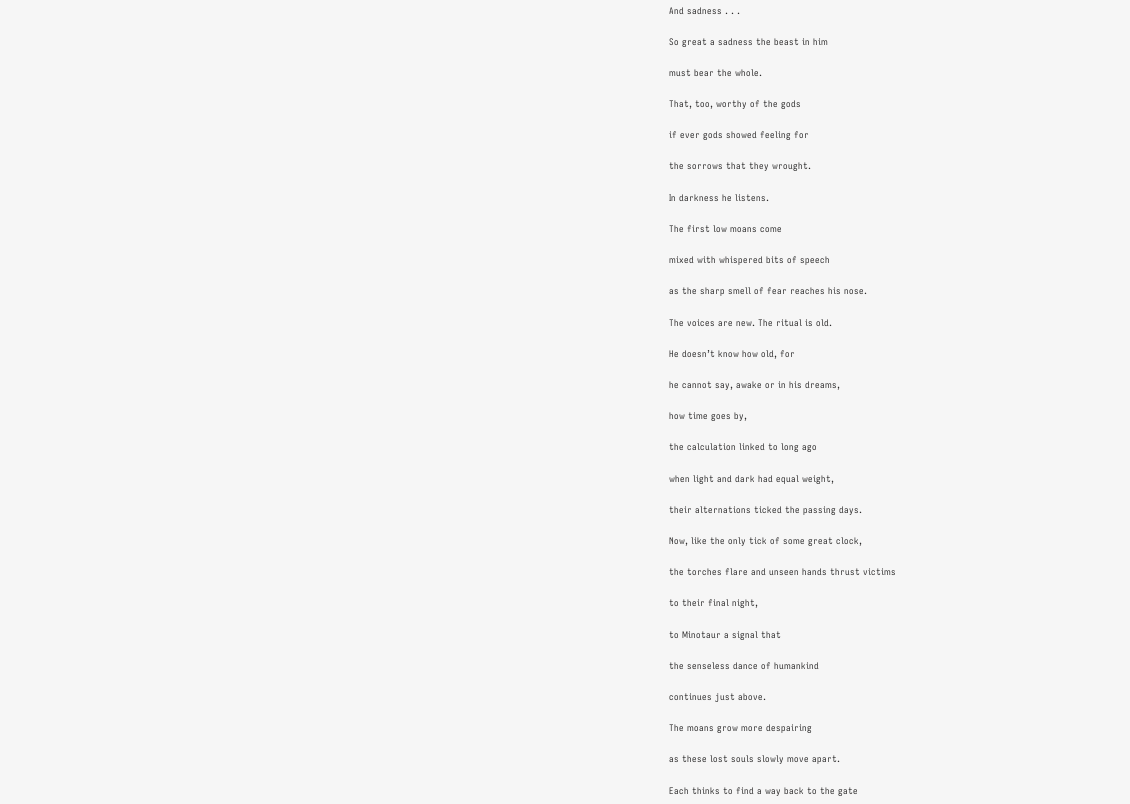And sadness . . .

So great a sadness the beast in him

must bear the whole.

That, too, worthy of the gods

if ever gods showed feeling for

the sorrows that they wrought.

In darkness he listens.

The first low moans come

mixed with whispered bits of speech

as the sharp smell of fear reaches his nose.

The voices are new. The ritual is old.

He doesn’t know how old, for

he cannot say, awake or in his dreams,

how time goes by,

the calculation linked to long ago

when light and dark had equal weight,

their alternations ticked the passing days.

Now, like the only tick of some great clock,

the torches flare and unseen hands thrust victims

to their final night,

to Minotaur a signal that

the senseless dance of humankind

continues just above.

The moans grow more despairing

as these lost souls slowly move apart.

Each thinks to find a way back to the gate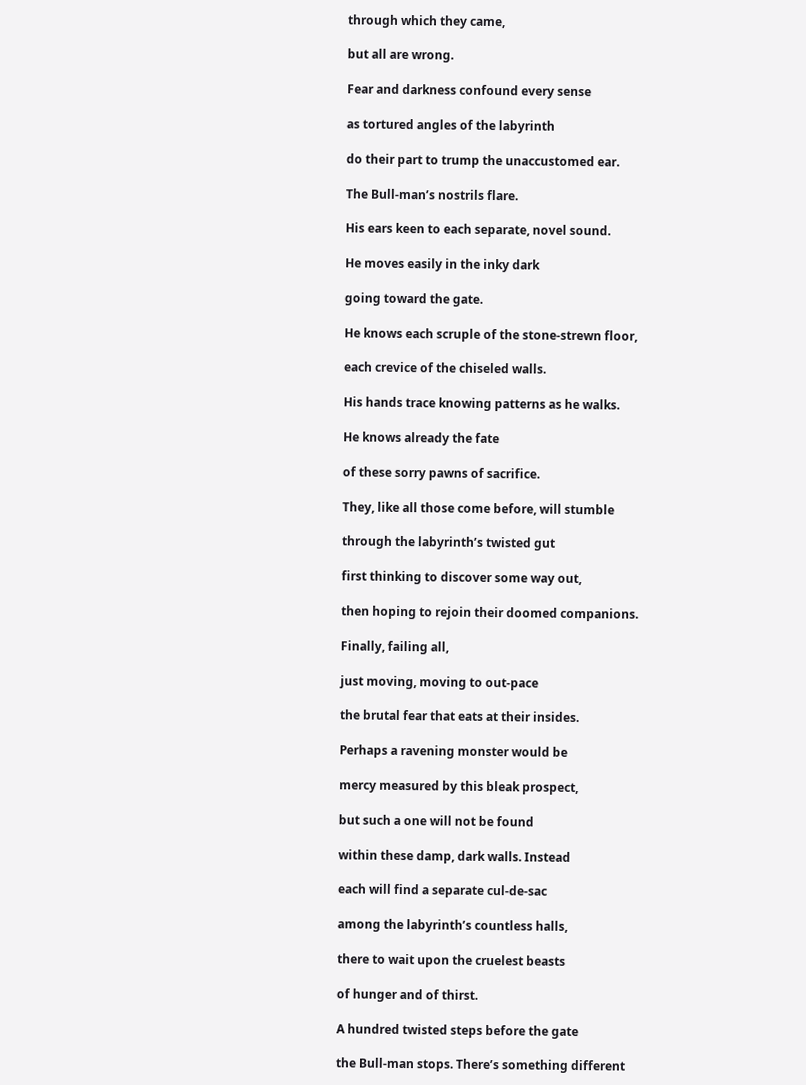through which they came,

but all are wrong.

Fear and darkness confound every sense

as tortured angles of the labyrinth

do their part to trump the unaccustomed ear.

The Bull-man’s nostrils flare.

His ears keen to each separate, novel sound.

He moves easily in the inky dark

going toward the gate.

He knows each scruple of the stone-strewn floor,

each crevice of the chiseled walls.

His hands trace knowing patterns as he walks.

He knows already the fate

of these sorry pawns of sacrifice.

They, like all those come before, will stumble

through the labyrinth’s twisted gut

first thinking to discover some way out,

then hoping to rejoin their doomed companions.

Finally, failing all,

just moving, moving to out-pace

the brutal fear that eats at their insides.

Perhaps a ravening monster would be

mercy measured by this bleak prospect,

but such a one will not be found

within these damp, dark walls. Instead

each will find a separate cul-de-sac

among the labyrinth’s countless halls,

there to wait upon the cruelest beasts

of hunger and of thirst.

A hundred twisted steps before the gate

the Bull-man stops. There’s something different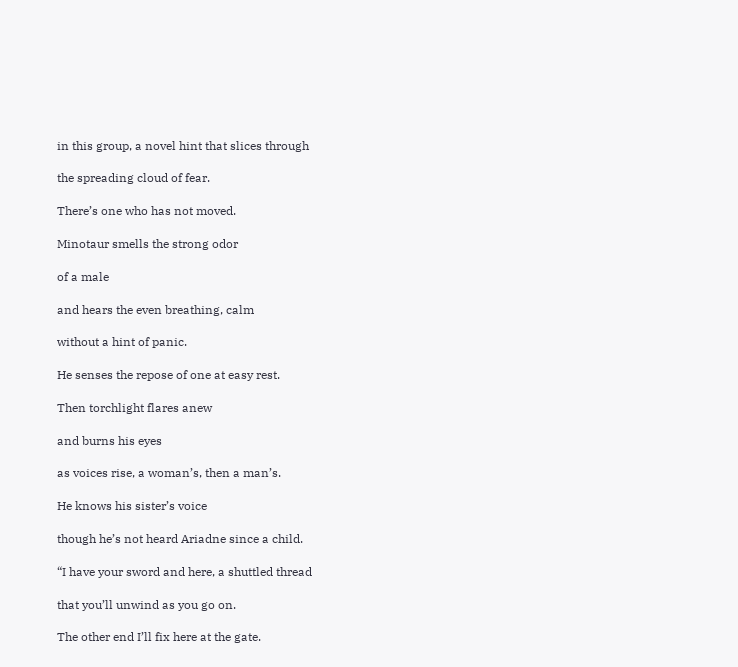in this group, a novel hint that slices through

the spreading cloud of fear.

There’s one who has not moved.

Minotaur smells the strong odor

of a male

and hears the even breathing, calm

without a hint of panic.

He senses the repose of one at easy rest.

Then torchlight flares anew

and burns his eyes

as voices rise, a woman’s, then a man’s.

He knows his sister’s voice

though he’s not heard Ariadne since a child.

“I have your sword and here, a shuttled thread

that you’ll unwind as you go on.

The other end I’ll fix here at the gate.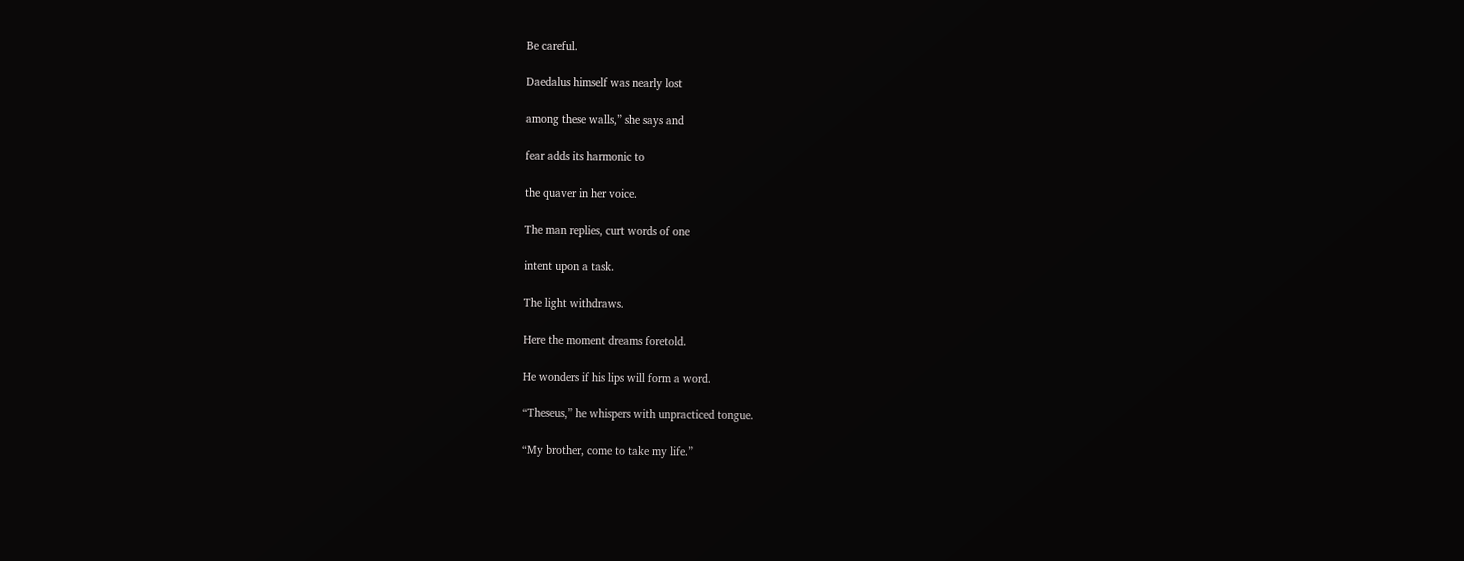Be careful.

Daedalus himself was nearly lost

among these walls,” she says and

fear adds its harmonic to

the quaver in her voice.

The man replies, curt words of one

intent upon a task.

The light withdraws.

Here the moment dreams foretold.

He wonders if his lips will form a word.

“Theseus,” he whispers with unpracticed tongue.

“My brother, come to take my life.”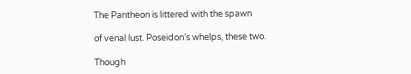The Pantheon is littered with the spawn

of venal lust. Poseidon’s whelps, these two.

Though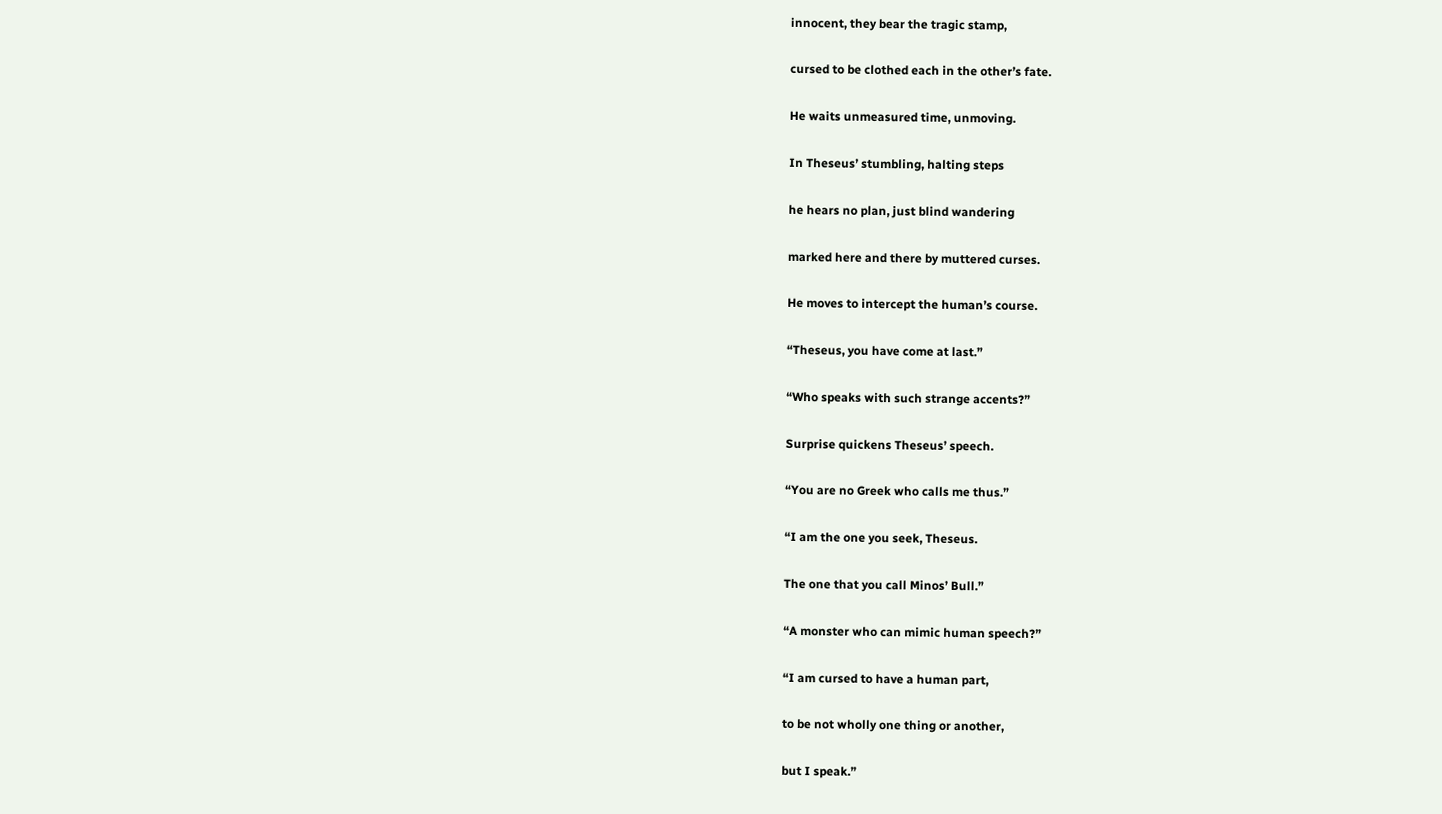innocent, they bear the tragic stamp,

cursed to be clothed each in the other’s fate.

He waits unmeasured time, unmoving.

In Theseus’ stumbling, halting steps

he hears no plan, just blind wandering

marked here and there by muttered curses.

He moves to intercept the human’s course.

“Theseus, you have come at last.”

“Who speaks with such strange accents?”

Surprise quickens Theseus’ speech.

“You are no Greek who calls me thus.”

“I am the one you seek, Theseus.

The one that you call Minos’ Bull.”

“A monster who can mimic human speech?”

“I am cursed to have a human part,

to be not wholly one thing or another,

but I speak.”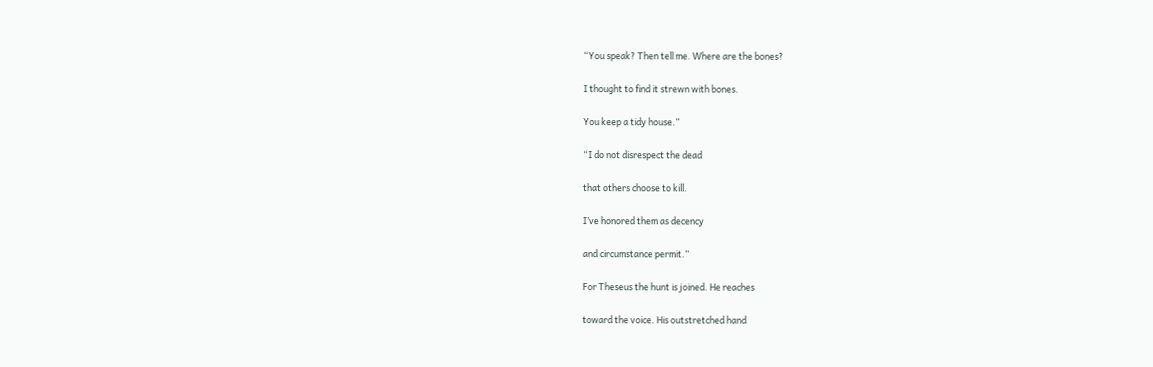“You speak? Then tell me. Where are the bones?

I thought to find it strewn with bones.

You keep a tidy house.”

“I do not disrespect the dead

that others choose to kill.

I’ve honored them as decency

and circumstance permit.”

For Theseus the hunt is joined. He reaches

toward the voice. His outstretched hand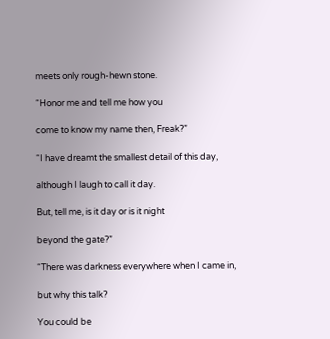meets only rough-hewn stone.

“Honor me and tell me how you

come to know my name then, Freak?”

“I have dreamt the smallest detail of this day,

although I laugh to call it day.

But, tell me, is it day or is it night

beyond the gate?”

“There was darkness everywhere when I came in,

but why this talk?

You could be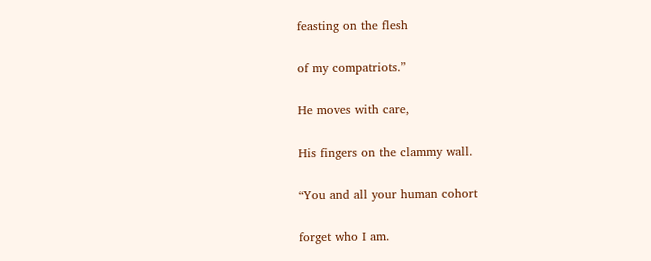feasting on the flesh

of my compatriots.”

He moves with care,

His fingers on the clammy wall.

“You and all your human cohort

forget who I am.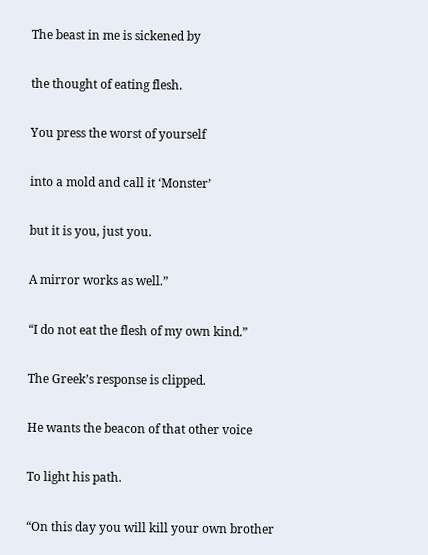The beast in me is sickened by

the thought of eating flesh.

You press the worst of yourself

into a mold and call it ‘Monster’

but it is you, just you.

A mirror works as well.”

“I do not eat the flesh of my own kind.”

The Greek’s response is clipped.

He wants the beacon of that other voice

To light his path.

“On this day you will kill your own brother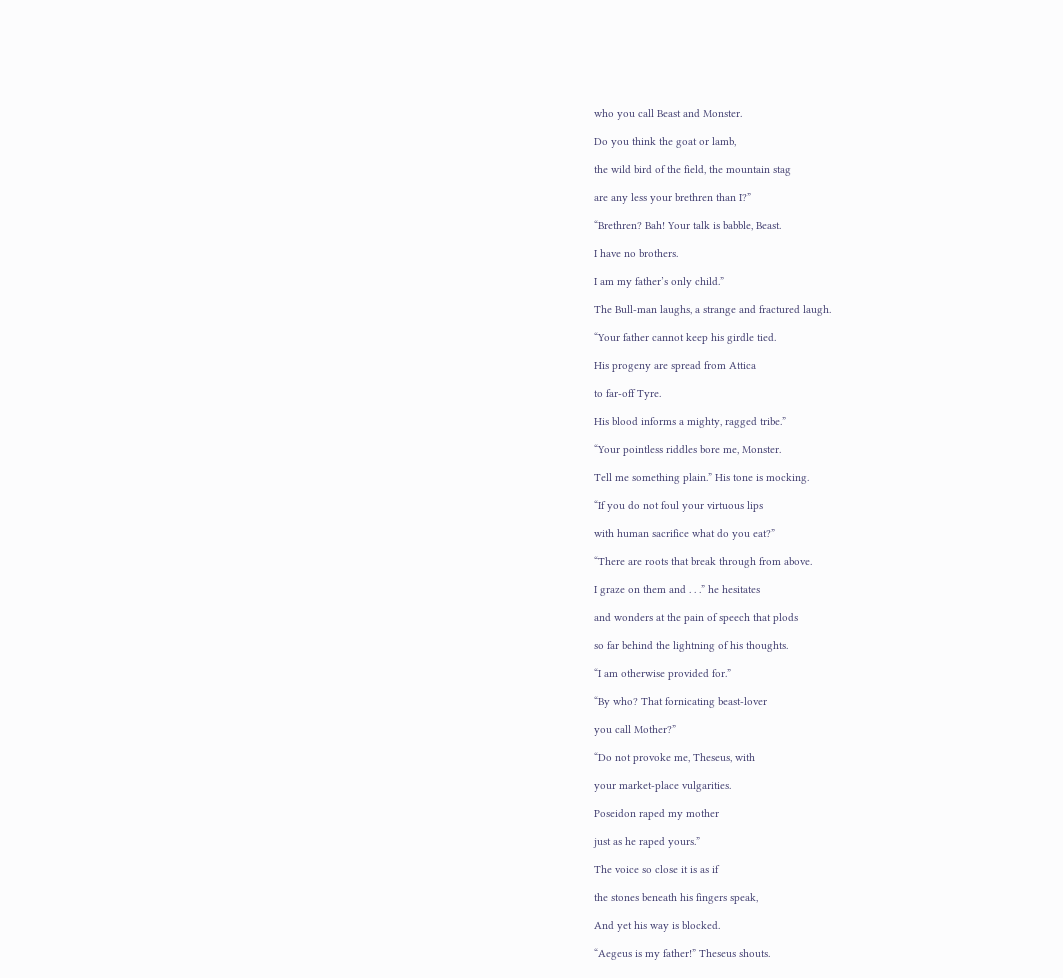who you call Beast and Monster.

Do you think the goat or lamb,

the wild bird of the field, the mountain stag

are any less your brethren than I?”

“Brethren? Bah! Your talk is babble, Beast.

I have no brothers.

I am my father’s only child.”

The Bull-man laughs, a strange and fractured laugh.

“Your father cannot keep his girdle tied.

His progeny are spread from Attica

to far-off Tyre.

His blood informs a mighty, ragged tribe.”

“Your pointless riddles bore me, Monster.

Tell me something plain.” His tone is mocking.

“If you do not foul your virtuous lips

with human sacrifice what do you eat?”

“There are roots that break through from above.

I graze on them and . . .” he hesitates

and wonders at the pain of speech that plods

so far behind the lightning of his thoughts.

“I am otherwise provided for.”

“By who? That fornicating beast-lover

you call Mother?”

“Do not provoke me, Theseus, with

your market-place vulgarities.

Poseidon raped my mother

just as he raped yours.”

The voice so close it is as if

the stones beneath his fingers speak,

And yet his way is blocked.

“Aegeus is my father!” Theseus shouts.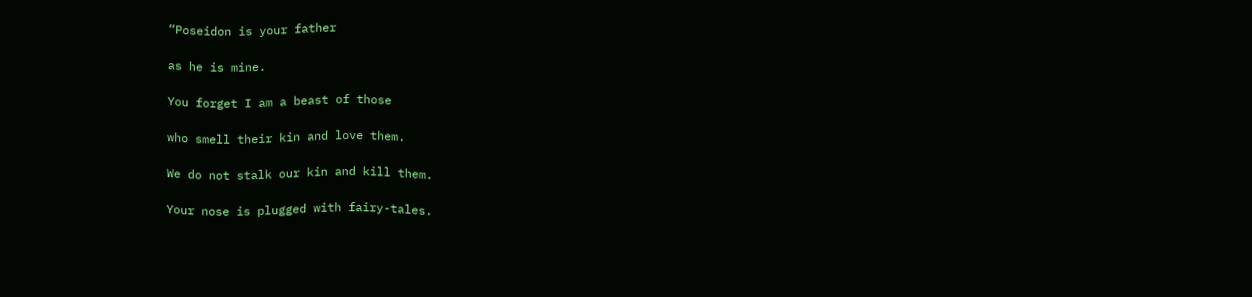“Poseidon is your father

as he is mine.

You forget I am a beast of those

who smell their kin and love them.

We do not stalk our kin and kill them.

Your nose is plugged with fairy-tales.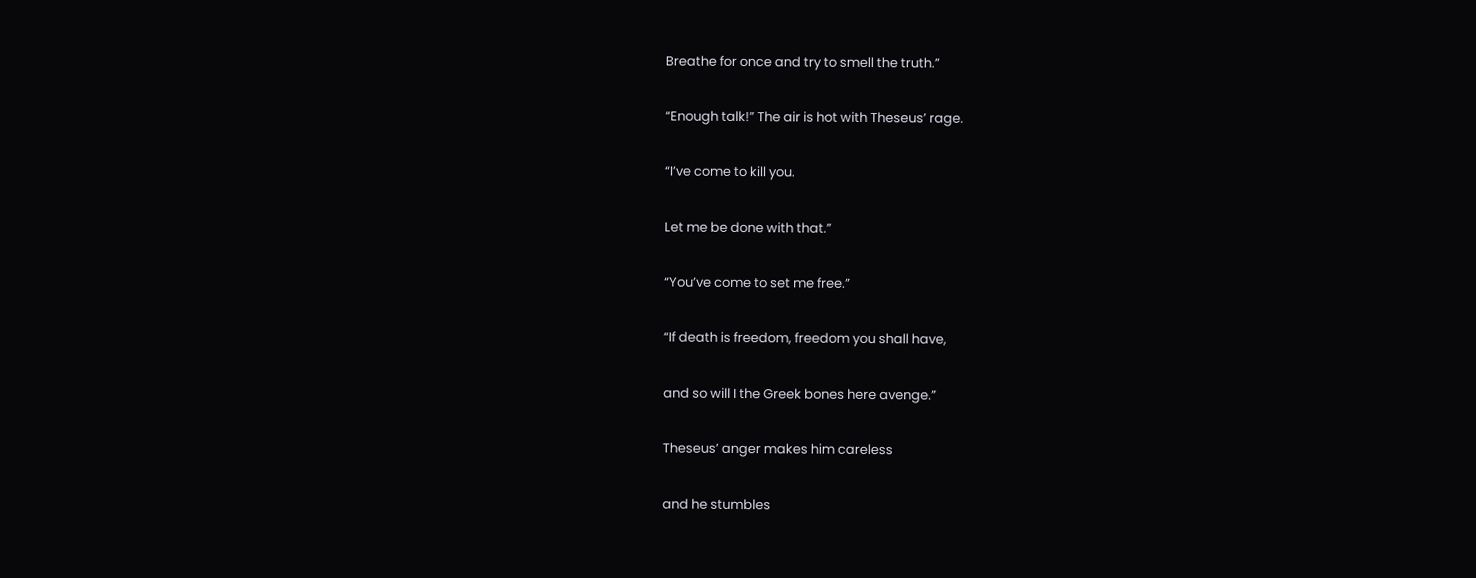Breathe for once and try to smell the truth.”

“Enough talk!” The air is hot with Theseus’ rage.

“I’ve come to kill you.

Let me be done with that.”

“You’ve come to set me free.”

“If death is freedom, freedom you shall have,

and so will I the Greek bones here avenge.”

Theseus’ anger makes him careless

and he stumbles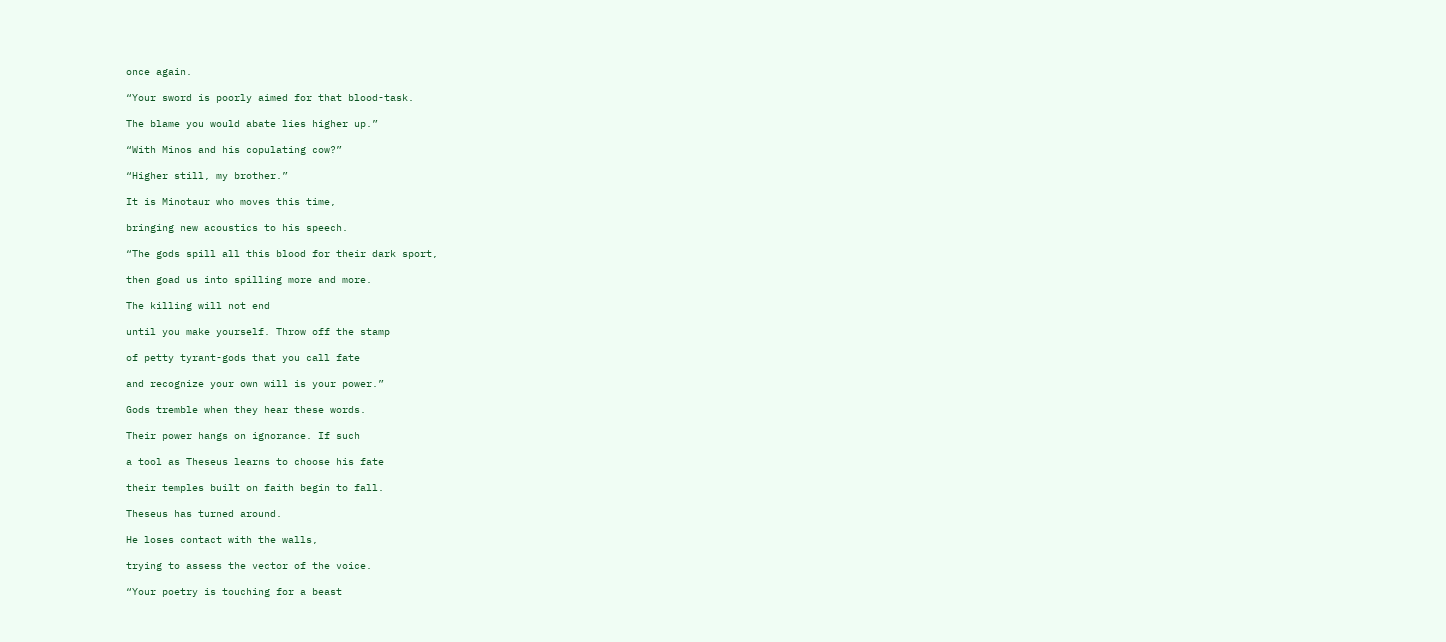once again.

“Your sword is poorly aimed for that blood-task.

The blame you would abate lies higher up.”

“With Minos and his copulating cow?”

“Higher still, my brother.”

It is Minotaur who moves this time,

bringing new acoustics to his speech.

“The gods spill all this blood for their dark sport,

then goad us into spilling more and more.

The killing will not end

until you make yourself. Throw off the stamp

of petty tyrant-gods that you call fate

and recognize your own will is your power.”

Gods tremble when they hear these words.

Their power hangs on ignorance. If such

a tool as Theseus learns to choose his fate

their temples built on faith begin to fall.

Theseus has turned around.

He loses contact with the walls,

trying to assess the vector of the voice.

“Your poetry is touching for a beast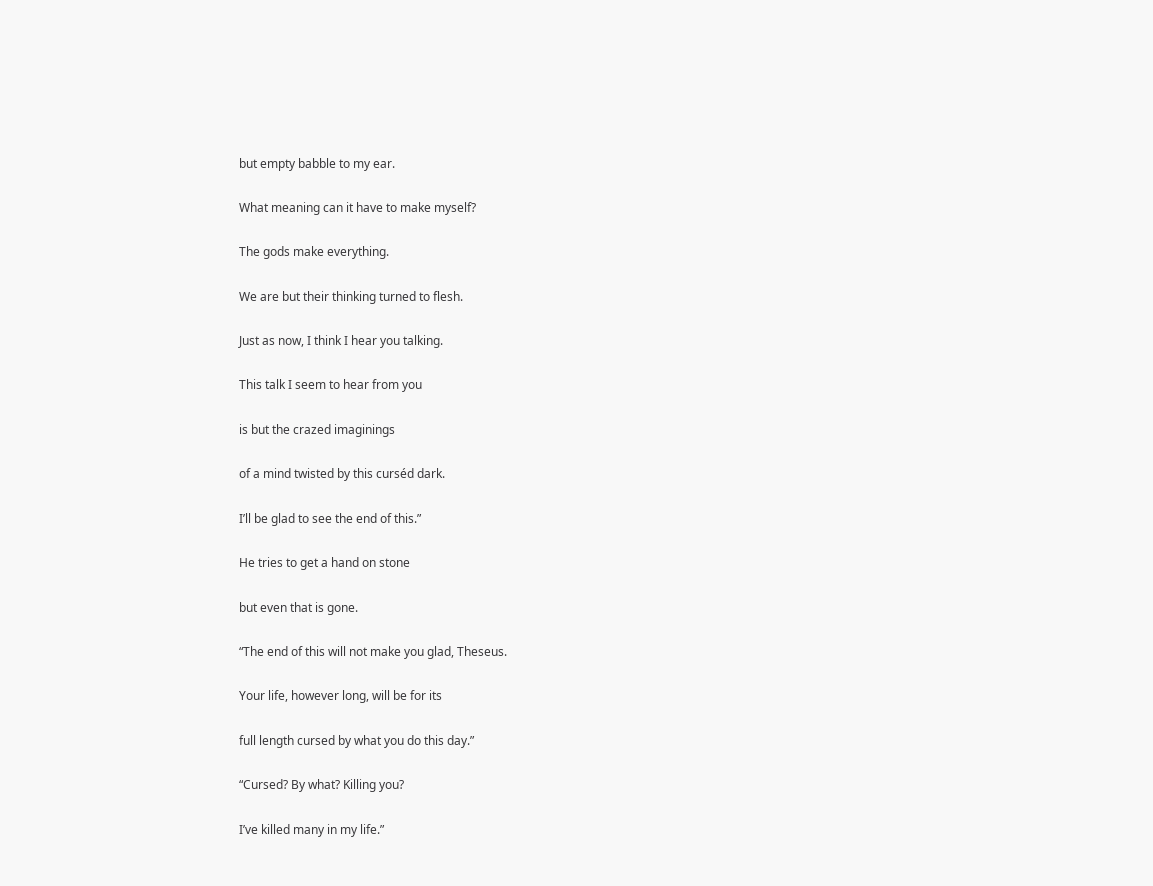but empty babble to my ear.

What meaning can it have to make myself?

The gods make everything.

We are but their thinking turned to flesh.

Just as now, I think I hear you talking.

This talk I seem to hear from you

is but the crazed imaginings

of a mind twisted by this curséd dark.

I’ll be glad to see the end of this.”

He tries to get a hand on stone

but even that is gone.

“The end of this will not make you glad, Theseus.

Your life, however long, will be for its

full length cursed by what you do this day.”

“Cursed? By what? Killing you?

I’ve killed many in my life.”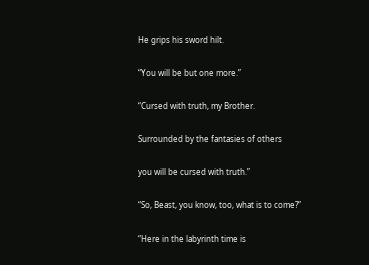He grips his sword hilt.

“You will be but one more.”

“Cursed with truth, my Brother.

Surrounded by the fantasies of others

you will be cursed with truth.”

“So, Beast, you know, too, what is to come?”

“Here in the labyrinth time is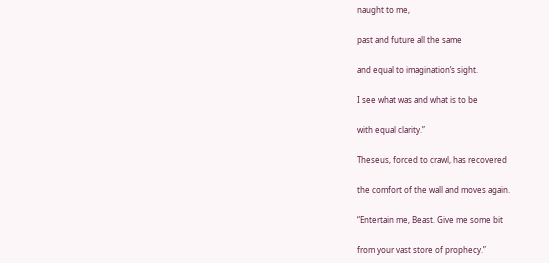naught to me,

past and future all the same

and equal to imagination’s sight.

I see what was and what is to be

with equal clarity.”

Theseus, forced to crawl, has recovered

the comfort of the wall and moves again.

“Entertain me, Beast. Give me some bit

from your vast store of prophecy.”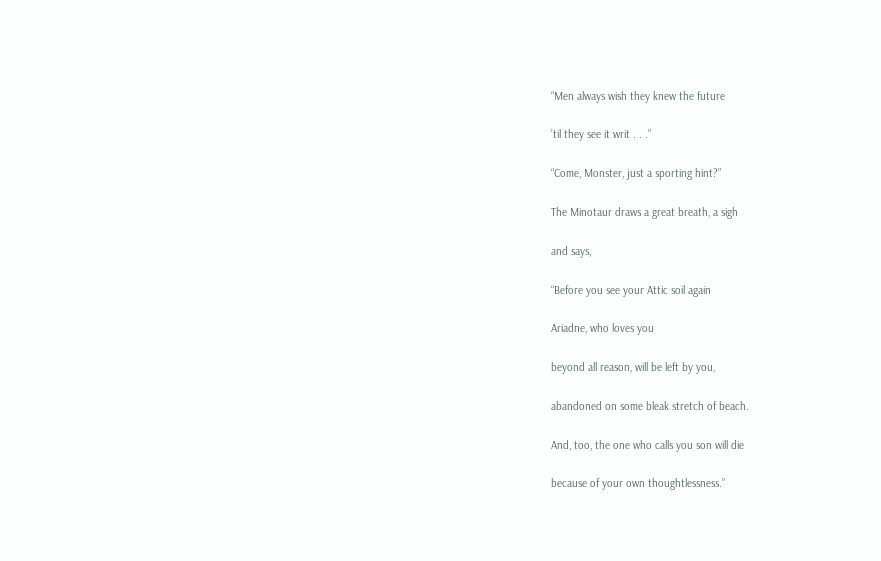“Men always wish they knew the future

’til they see it writ . . .”

“Come, Monster, just a sporting hint?”

The Minotaur draws a great breath, a sigh

and says,

“Before you see your Attic soil again

Ariadne, who loves you

beyond all reason, will be left by you,

abandoned on some bleak stretch of beach.

And, too, the one who calls you son will die

because of your own thoughtlessness.”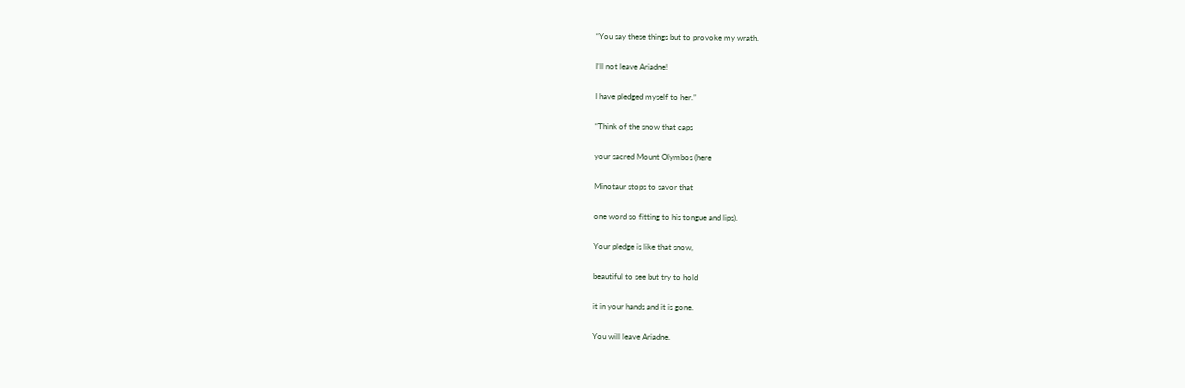“You say these things but to provoke my wrath.

I’ll not leave Ariadne!

I have pledged myself to her.”

“Think of the snow that caps

your sacred Mount Olymbos (here

Minotaur stops to savor that

one word so fitting to his tongue and lips).

Your pledge is like that snow,

beautiful to see but try to hold

it in your hands and it is gone.

You will leave Ariadne.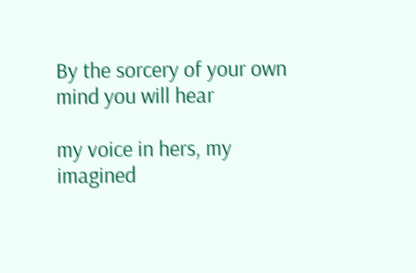By the sorcery of your own mind you will hear

my voice in hers, my imagined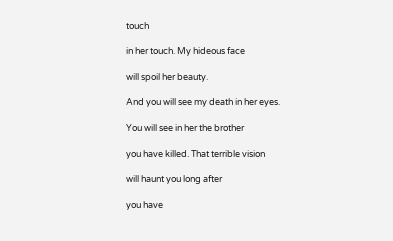touch

in her touch. My hideous face

will spoil her beauty.

And you will see my death in her eyes.

You will see in her the brother

you have killed. That terrible vision

will haunt you long after

you have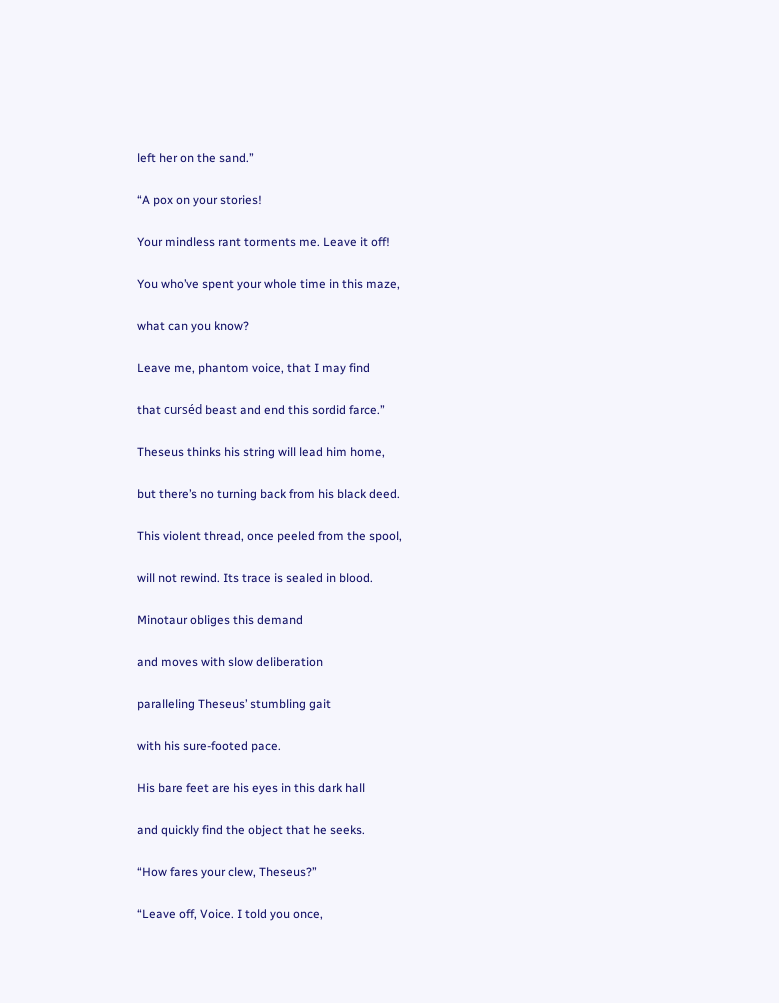left her on the sand.”

“A pox on your stories!

Your mindless rant torments me. Leave it off!

You who’ve spent your whole time in this maze,

what can you know?

Leave me, phantom voice, that I may find

that curséd beast and end this sordid farce.”

Theseus thinks his string will lead him home,

but there’s no turning back from his black deed.

This violent thread, once peeled from the spool,

will not rewind. Its trace is sealed in blood.

Minotaur obliges this demand

and moves with slow deliberation

paralleling Theseus’ stumbling gait

with his sure-footed pace.

His bare feet are his eyes in this dark hall

and quickly find the object that he seeks.

“How fares your clew, Theseus?”

“Leave off, Voice. I told you once,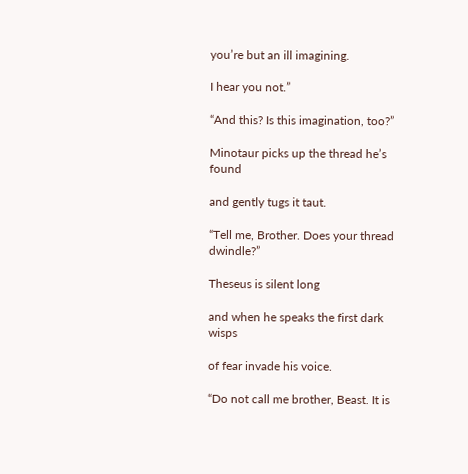you’re but an ill imagining.

I hear you not.”

“And this? Is this imagination, too?”

Minotaur picks up the thread he’s found

and gently tugs it taut.

“Tell me, Brother. Does your thread dwindle?”

Theseus is silent long

and when he speaks the first dark wisps

of fear invade his voice.

“Do not call me brother, Beast. It is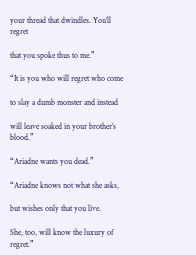your thread that dwindles. You’ll regret

that you spoke thus to me.”

“It is you who will regret who come

to slay a dumb monster and instead

will leave soaked in your brother’s blood.”

“Ariadne wants you dead.”

“Ariadne knows not what she asks,

but wishes only that you live.

She, too, will know the luxury of regret.”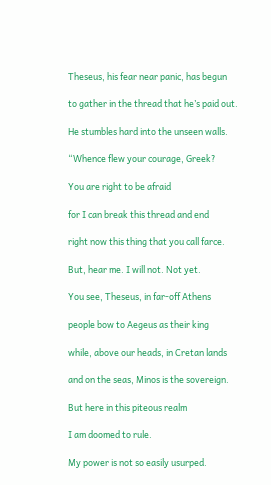Theseus, his fear near panic, has begun

to gather in the thread that he’s paid out.

He stumbles hard into the unseen walls.

“Whence flew your courage, Greek?

You are right to be afraid

for I can break this thread and end

right now this thing that you call farce.

But, hear me. I will not. Not yet.

You see, Theseus, in far-off Athens

people bow to Aegeus as their king

while, above our heads, in Cretan lands

and on the seas, Minos is the sovereign.

But here in this piteous realm

I am doomed to rule.

My power is not so easily usurped.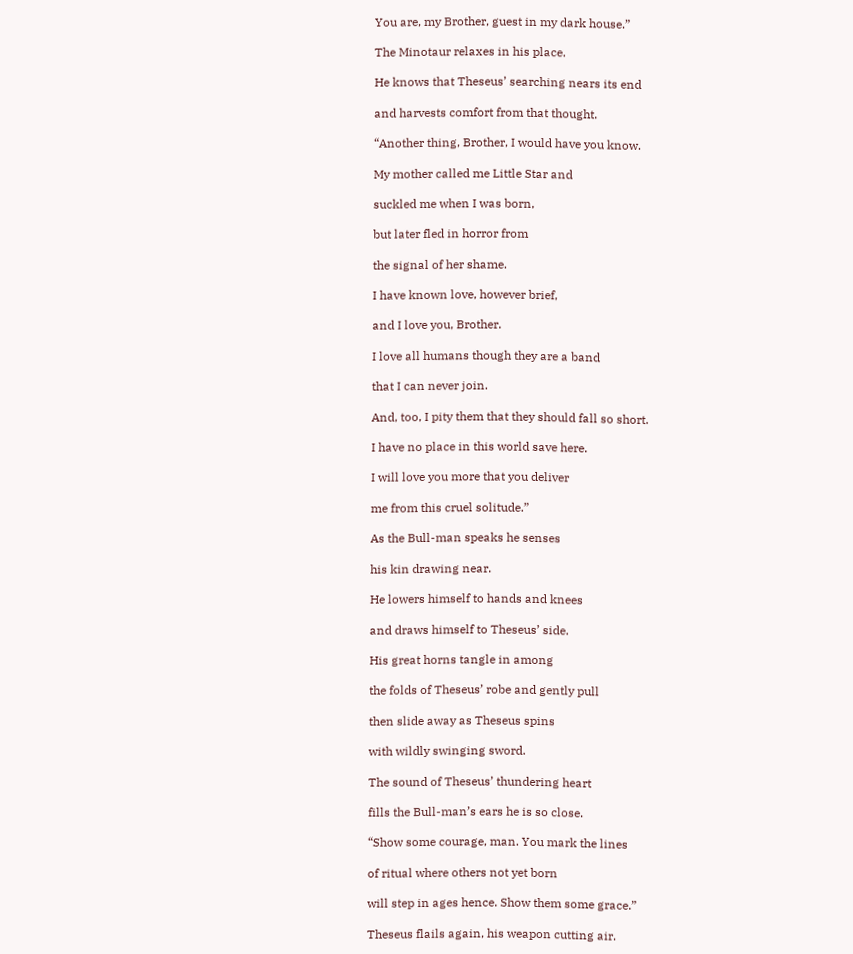You are, my Brother, guest in my dark house.”

The Minotaur relaxes in his place.

He knows that Theseus’ searching nears its end

and harvests comfort from that thought.

“Another thing, Brother, I would have you know.

My mother called me Little Star and

suckled me when I was born,

but later fled in horror from

the signal of her shame.

I have known love, however brief,

and I love you, Brother.

I love all humans though they are a band

that I can never join.

And, too, I pity them that they should fall so short.

I have no place in this world save here.

I will love you more that you deliver

me from this cruel solitude.”

As the Bull-man speaks he senses

his kin drawing near.

He lowers himself to hands and knees

and draws himself to Theseus’ side.

His great horns tangle in among

the folds of Theseus’ robe and gently pull

then slide away as Theseus spins

with wildly swinging sword.

The sound of Theseus’ thundering heart

fills the Bull-man’s ears he is so close.

“Show some courage, man. You mark the lines

of ritual where others not yet born

will step in ages hence. Show them some grace.”

Theseus flails again, his weapon cutting air.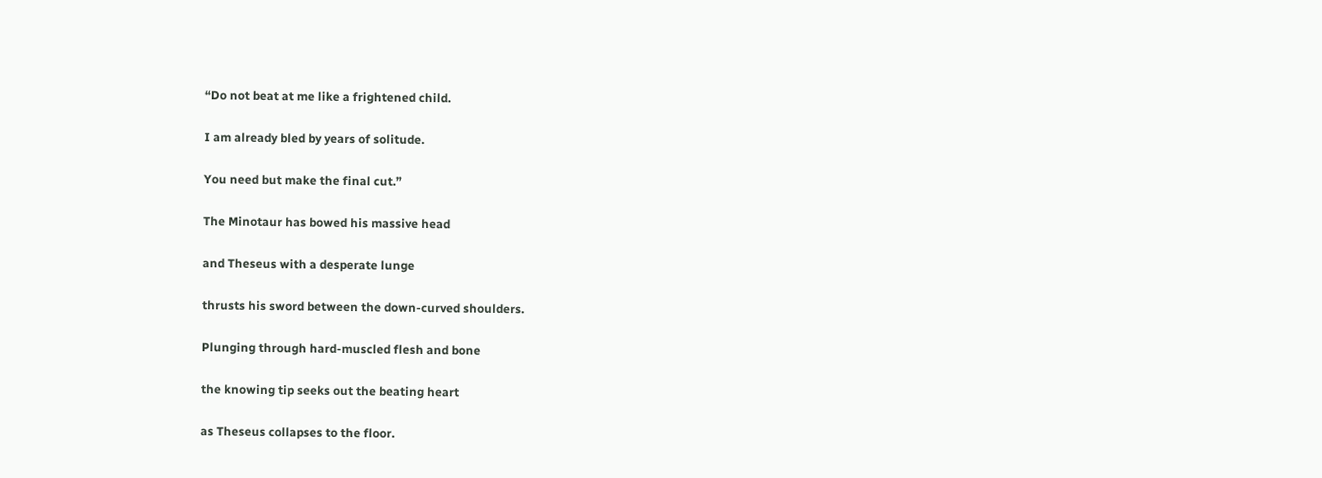“Do not beat at me like a frightened child.

I am already bled by years of solitude.

You need but make the final cut.”

The Minotaur has bowed his massive head

and Theseus with a desperate lunge

thrusts his sword between the down-curved shoulders.

Plunging through hard-muscled flesh and bone

the knowing tip seeks out the beating heart

as Theseus collapses to the floor.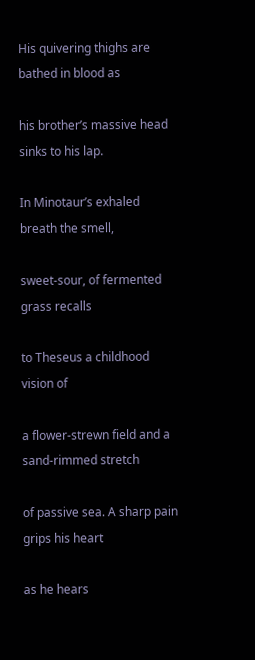His quivering thighs are bathed in blood as

his brother’s massive head sinks to his lap.

In Minotaur’s exhaled breath the smell,

sweet-sour, of fermented grass recalls

to Theseus a childhood vision of

a flower-strewn field and a sand-rimmed stretch

of passive sea. A sharp pain grips his heart

as he hears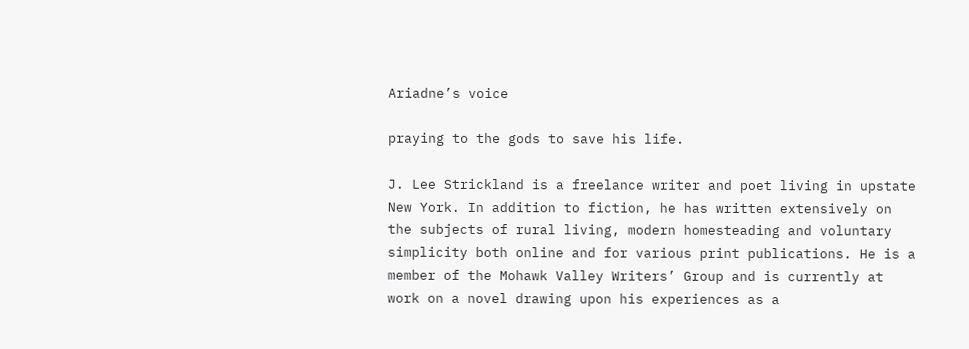Ariadne’s voice

praying to the gods to save his life.

J. Lee Strickland is a freelance writer and poet living in upstate New York. In addition to fiction, he has written extensively on the subjects of rural living, modern homesteading and voluntary simplicity both online and for various print publications. He is a member of the Mohawk Valley Writers’ Group and is currently at work on a novel drawing upon his experiences as a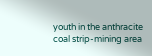youth in the anthracite coal strip-mining area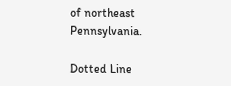of northeast Pennsylvania.

Dotted Line